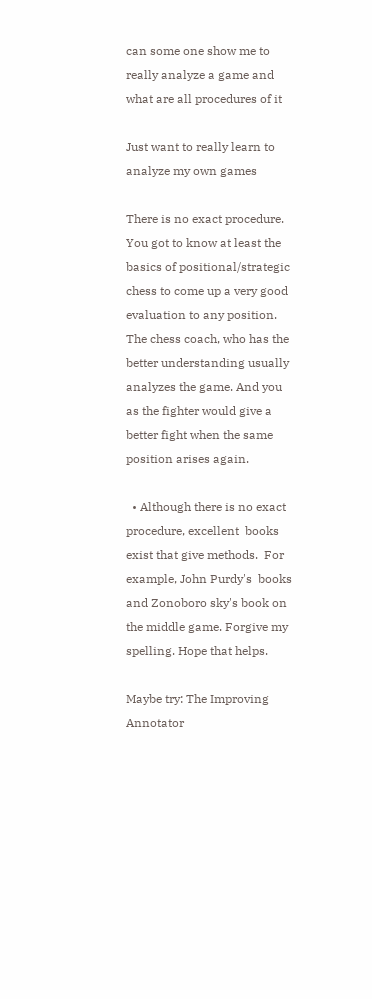can some one show me to really analyze a game and what are all procedures of it

Just want to really learn to analyze my own games

There is no exact procedure. You got to know at least the basics of positional/strategic chess to come up a very good evaluation to any position. The chess coach, who has the better understanding usually analyzes the game. And you as the fighter would give a better fight when the same position arises again.

  • Although there is no exact procedure, excellent  books exist that give methods.  For example, John Purdy's  books and Zonoboro sky's book on the middle game. Forgive my spelling. Hope that helps.

Maybe try: The Improving Annotator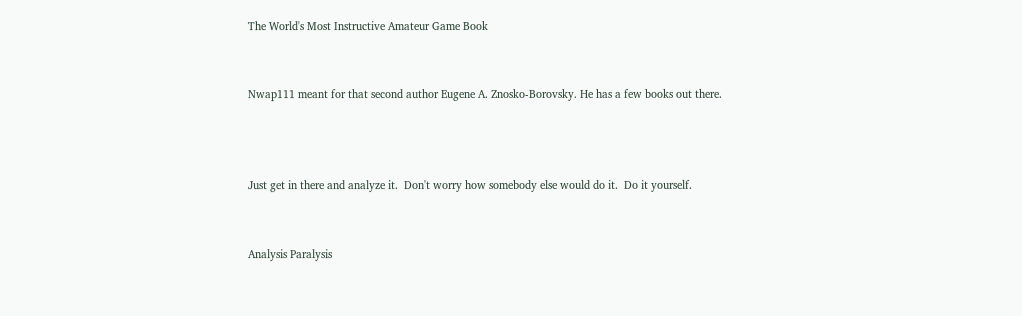The World's Most Instructive Amateur Game Book


Nwap111 meant for that second author Eugene A. Znosko-Borovsky. He has a few books out there.



Just get in there and analyze it.  Don't worry how somebody else would do it.  Do it yourself.


Analysis Paralysis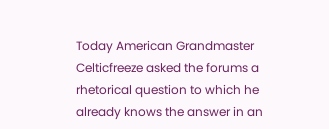Today American Grandmaster Celticfreeze asked the forums a rhetorical question to which he already knows the answer in an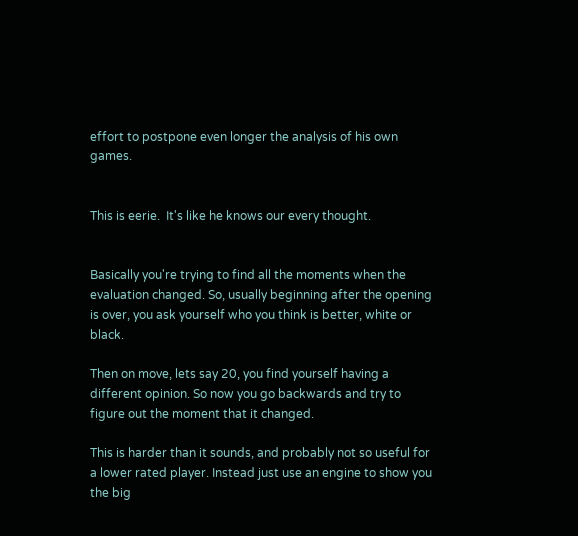effort to postpone even longer the analysis of his own games.


This is eerie.  It's like he knows our every thought.


Basically you're trying to find all the moments when the evaluation changed. So, usually beginning after the opening is over, you ask yourself who you think is better, white or black.

Then on move, lets say 20, you find yourself having a different opinion. So now you go backwards and try to figure out the moment that it changed.

This is harder than it sounds, and probably not so useful for a lower rated player. Instead just use an engine to show you the big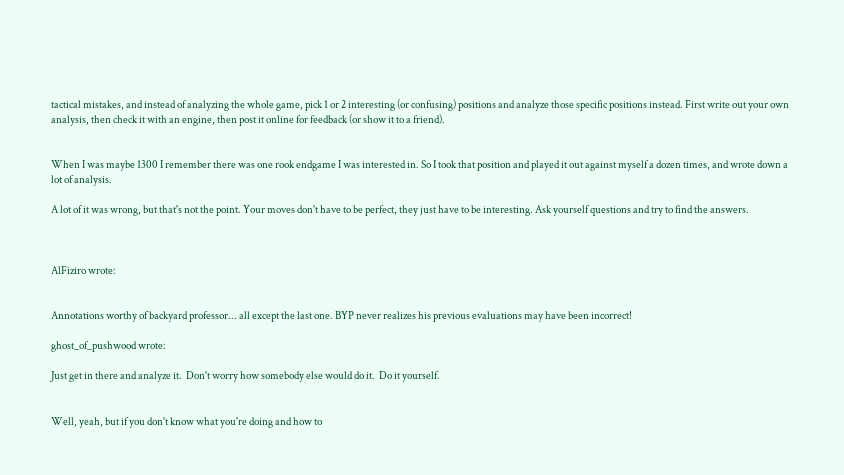tactical mistakes, and instead of analyzing the whole game, pick 1 or 2 interesting (or confusing) positions and analyze those specific positions instead. First write out your own analysis, then check it with an engine, then post it online for feedback (or show it to a friend).


When I was maybe 1300 I remember there was one rook endgame I was interested in. So I took that position and played it out against myself a dozen times, and wrote down a lot of analysis.

A lot of it was wrong, but that's not the point. Your moves don't have to be perfect, they just have to be interesting. Ask yourself questions and try to find the answers.



AlFiziro wrote:


Annotations worthy of backyard professor... all except the last one. BYP never realizes his previous evaluations may have been incorrect!

ghost_of_pushwood wrote:

Just get in there and analyze it.  Don't worry how somebody else would do it.  Do it yourself.


Well, yeah, but if you don't know what you're doing and how to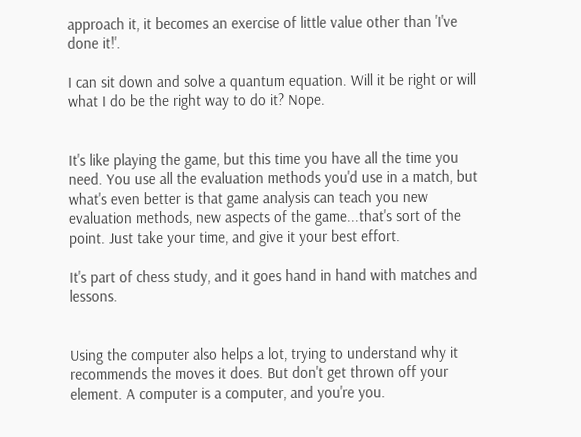approach it, it becomes an exercise of little value other than 'I've done it!'.

I can sit down and solve a quantum equation. Will it be right or will what I do be the right way to do it? Nope.


It's like playing the game, but this time you have all the time you need. You use all the evaluation methods you'd use in a match, but what's even better is that game analysis can teach you new evaluation methods, new aspects of the game...that's sort of the point. Just take your time, and give it your best effort.

It's part of chess study, and it goes hand in hand with matches and lessons.


Using the computer also helps a lot, trying to understand why it recommends the moves it does. But don't get thrown off your element. A computer is a computer, and you're you.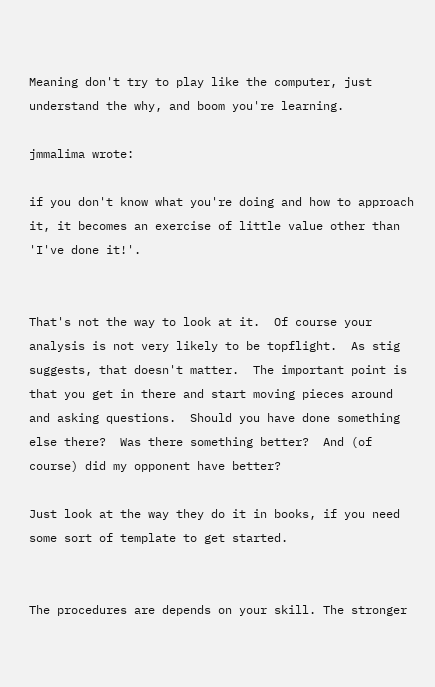Meaning don't try to play like the computer, just understand the why, and boom you're learning.

jmmalima wrote:

if you don't know what you're doing and how to approach it, it becomes an exercise of little value other than 'I've done it!'.


That's not the way to look at it.  Of course your analysis is not very likely to be topflight.  As stig suggests, that doesn't matter.  The important point is that you get in there and start moving pieces around and asking questions.  Should you have done something else there?  Was there something better?  And (of course) did my opponent have better?

Just look at the way they do it in books, if you need some sort of template to get started.


The procedures are depends on your skill. The stronger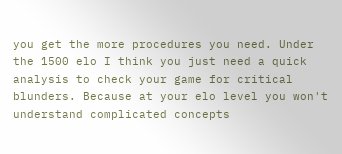you get the more procedures you need. Under the 1500 elo I think you just need a quick analysis to check your game for critical blunders. Because at your elo level you won't understand complicated concepts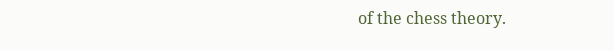of the chess theory.